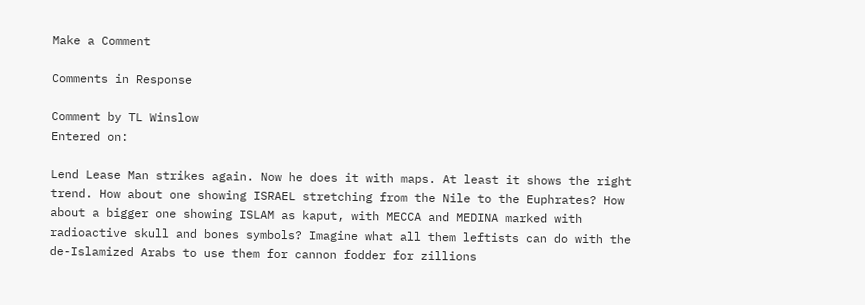Make a Comment

Comments in Response

Comment by TL Winslow
Entered on:

Lend Lease Man strikes again. Now he does it with maps. At least it shows the right trend. How about one showing ISRAEL stretching from the Nile to the Euphrates? How about a bigger one showing ISLAM as kaput, with MECCA and MEDINA marked with radioactive skull and bones symbols? Imagine what all them leftists can do with the de-Islamized Arabs to use them for cannon fodder for zillions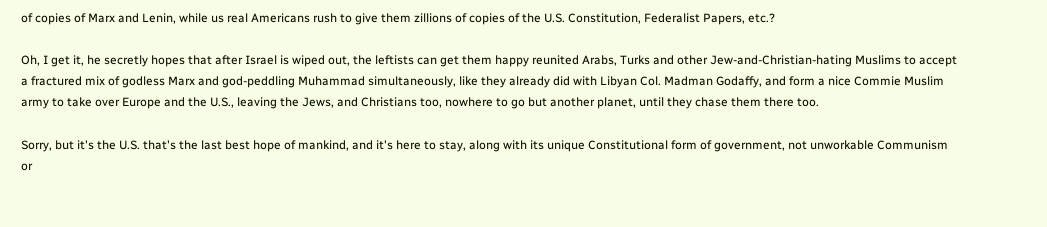of copies of Marx and Lenin, while us real Americans rush to give them zillions of copies of the U.S. Constitution, Federalist Papers, etc.?

Oh, I get it, he secretly hopes that after Israel is wiped out, the leftists can get them happy reunited Arabs, Turks and other Jew-and-Christian-hating Muslims to accept a fractured mix of godless Marx and god-peddling Muhammad simultaneously, like they already did with Libyan Col. Madman Godaffy, and form a nice Commie Muslim army to take over Europe and the U.S., leaving the Jews, and Christians too, nowhere to go but another planet, until they chase them there too.

Sorry, but it's the U.S. that's the last best hope of mankind, and it's here to stay, along with its unique Constitutional form of government, not unworkable Communism or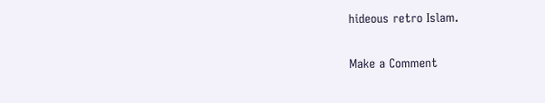hideous retro Islam.

Make a Comment